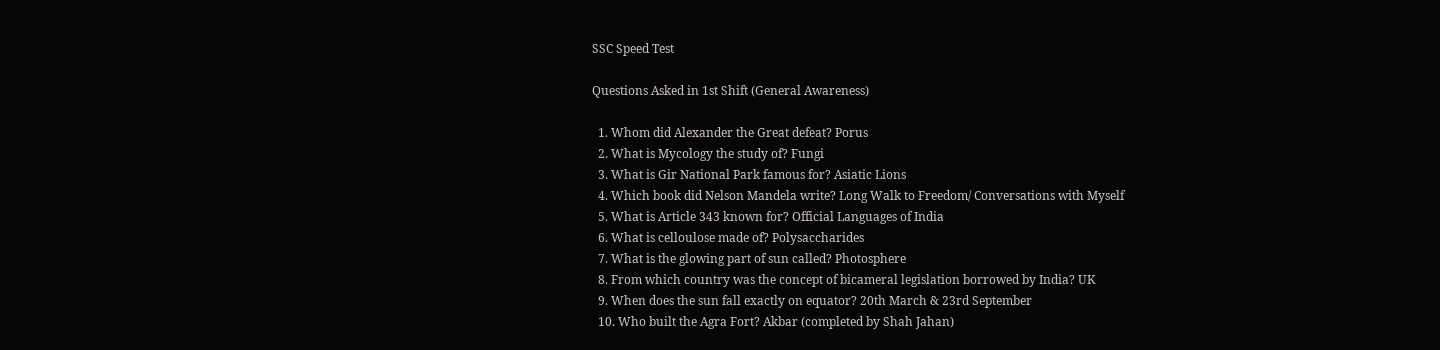SSC Speed Test

Questions Asked in 1st Shift (General Awareness)

  1. Whom did Alexander the Great defeat? Porus
  2. What is Mycology the study of? Fungi
  3. What is Gir National Park famous for? Asiatic Lions
  4. Which book did Nelson Mandela write? Long Walk to Freedom/ Conversations with Myself
  5. What is Article 343 known for? Official Languages of India
  6. What is celloulose made of? Polysaccharides
  7. What is the glowing part of sun called? Photosphere
  8. From which country was the concept of bicameral legislation borrowed by India? UK
  9. When does the sun fall exactly on equator? 20th March & 23rd September
  10. Who built the Agra Fort? Akbar (completed by Shah Jahan)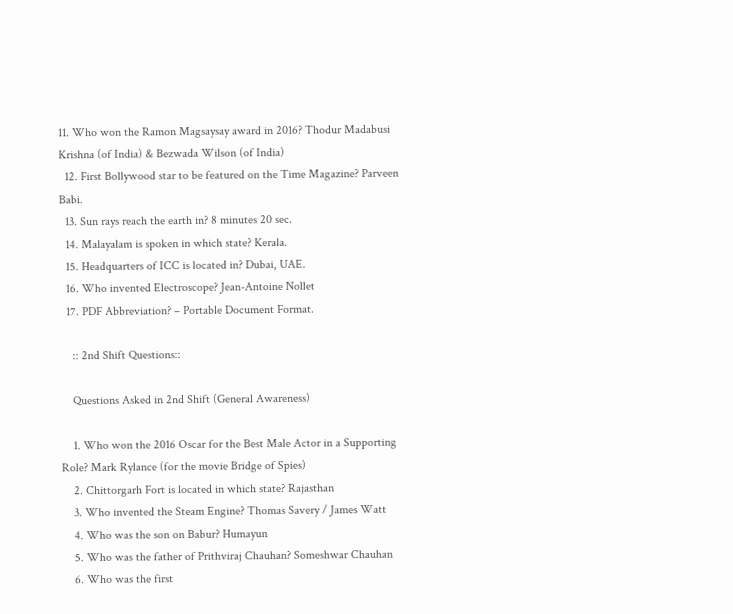11. Who won the Ramon Magsaysay award in 2016? Thodur Madabusi Krishna (of India) & Bezwada Wilson (of India)
  12. First Bollywood star to be featured on the Time Magazine? Parveen Babi.
  13. Sun rays reach the earth in? 8 minutes 20 sec.
  14. Malayalam is spoken in which state? Kerala.
  15. Headquarters of ICC is located in? Dubai, UAE.
  16. Who invented Electroscope? Jean-Antoine Nollet
  17. PDF Abbreviation? – Portable Document Format.

    :: 2nd Shift Questions::

    Questions Asked in 2nd Shift (General Awareness)

    1. Who won the 2016 Oscar for the Best Male Actor in a Supporting Role? Mark Rylance (for the movie Bridge of Spies)
    2. Chittorgarh Fort is located in which state? Rajasthan
    3. Who invented the Steam Engine? Thomas Savery / James Watt
    4. Who was the son on Babur? Humayun
    5. Who was the father of Prithviraj Chauhan? Someshwar Chauhan
    6. Who was the first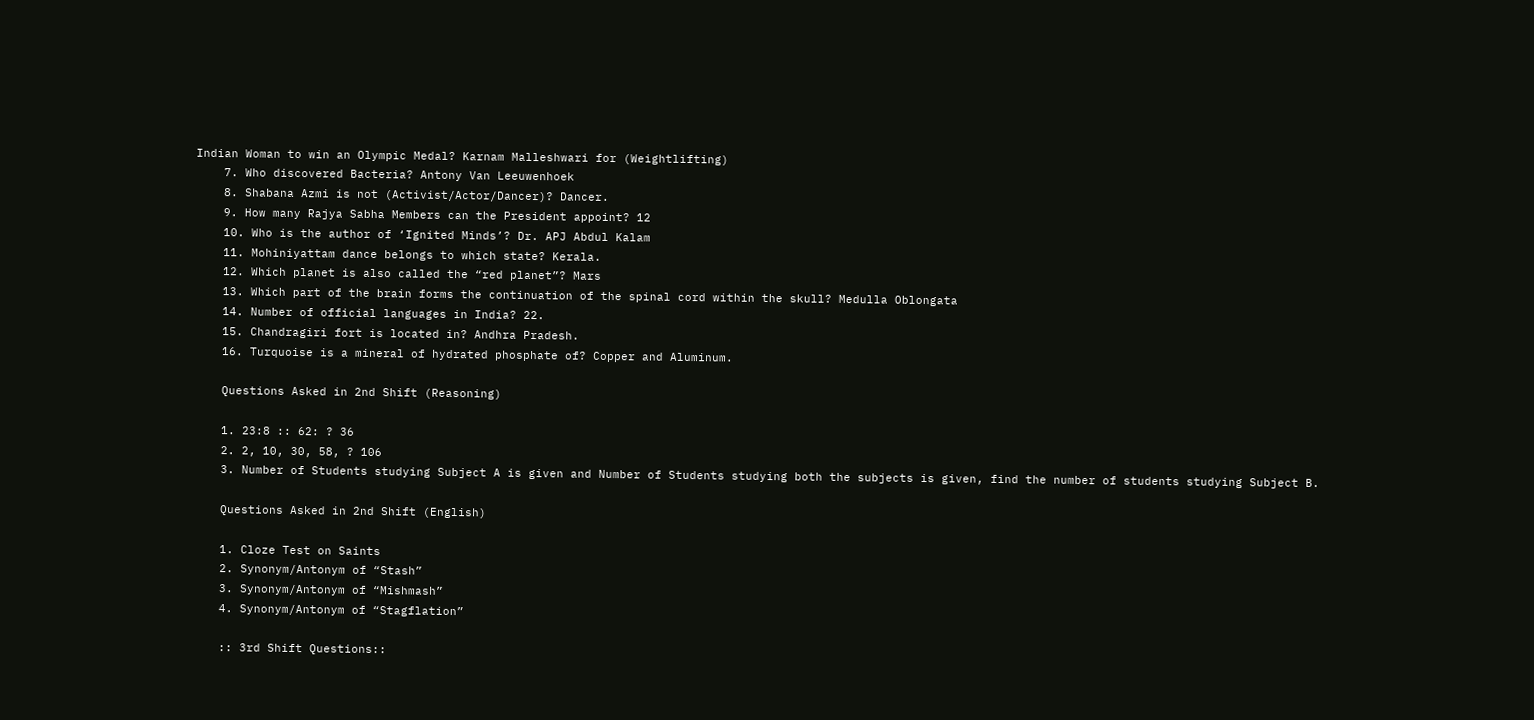Indian Woman to win an Olympic Medal? Karnam Malleshwari for (Weightlifting)
    7. Who discovered Bacteria? Antony Van Leeuwenhoek
    8. Shabana Azmi is not (Activist/Actor/Dancer)? Dancer.
    9. How many Rajya Sabha Members can the President appoint? 12
    10. Who is the author of ‘Ignited Minds’? Dr. APJ Abdul Kalam
    11. Mohiniyattam dance belongs to which state? Kerala.
    12. Which planet is also called the “red planet”? Mars
    13. Which part of the brain forms the continuation of the spinal cord within the skull? Medulla Oblongata
    14. Number of official languages in India? 22.
    15. Chandragiri fort is located in? Andhra Pradesh.
    16. Turquoise is a mineral of hydrated phosphate of? Copper and Aluminum.

    Questions Asked in 2nd Shift (Reasoning)

    1. 23:8 :: 62: ? 36
    2. 2, 10, 30, 58, ? 106
    3. Number of Students studying Subject A is given and Number of Students studying both the subjects is given, find the number of students studying Subject B.

    Questions Asked in 2nd Shift (English)

    1. Cloze Test on Saints
    2. Synonym/Antonym of “Stash”
    3. Synonym/Antonym of “Mishmash”
    4. Synonym/Antonym of “Stagflation”

    :: 3rd Shift Questions::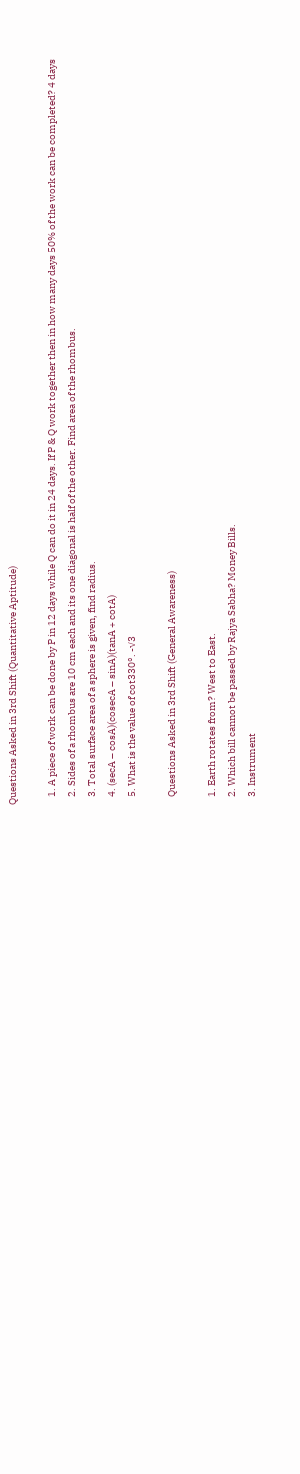Questions Asked in 3rd Shift (Quantitative Aptitude)

    1. A piece of work can be done by P in 12 days while Q can do it in 24 days. If P & Q work together then in how many days 50% of the work can be completed? 4 days
    2. Sides of a rhombus are 10 cm each and its one diagonal is half of the other. Find area of the rhombus.
    3. Total surface area of a sphere is given, find radius.
    4. (secA – cosA)(cosecA – sinA)(tanA + cotA)
    5. What is the value of cot330°. -√3

    Questions Asked in 3rd Shift (General Awareness)

    1. Earth rotates from? West to East.
    2. Which bill cannot be passed by Rajya Sabha? Money Bills.
    3. Instrument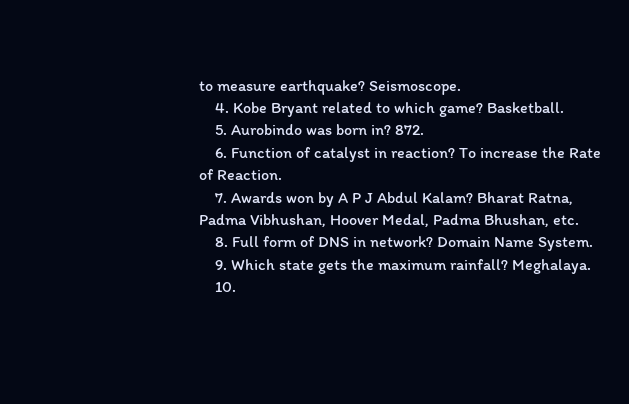to measure earthquake? Seismoscope.
    4. Kobe Bryant related to which game? Basketball.
    5. Aurobindo was born in? 872.
    6. Function of catalyst in reaction? To increase the Rate of Reaction.
    7. Awards won by A P J Abdul Kalam? Bharat Ratna, Padma Vibhushan, Hoover Medal, Padma Bhushan, etc.
    8. Full form of DNS in network? Domain Name System.
    9. Which state gets the maximum rainfall? Meghalaya.
    10.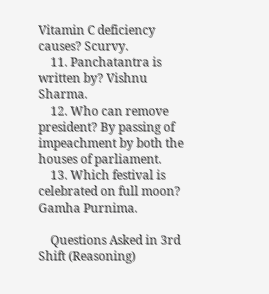Vitamin C deficiency causes? Scurvy.
    11. Panchatantra is written by? Vishnu Sharma.
    12. Who can remove president? By passing of impeachment by both the houses of parliament.
    13. Which festival is celebrated on full moon? Gamha Purnima.

    Questions Asked in 3rd Shift (Reasoning)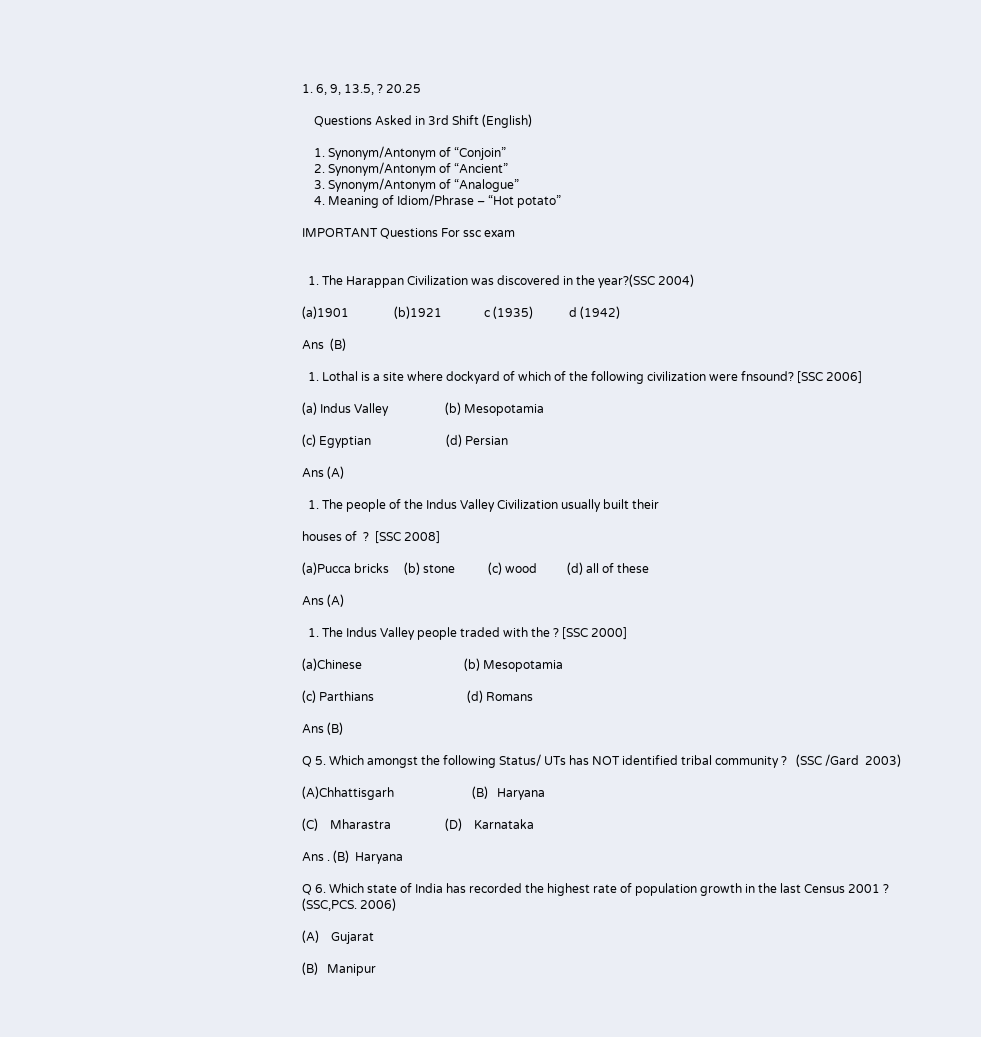1. 6, 9, 13.5, ? 20.25

    Questions Asked in 3rd Shift (English)

    1. Synonym/Antonym of “Conjoin”
    2. Synonym/Antonym of “Ancient”
    3. Synonym/Antonym of “Analogue”
    4. Meaning of Idiom/Phrase – “Hot potato”

IMPORTANT Questions For ssc exam


  1. The Harappan Civilization was discovered in the year?(SSC 2004)

(a)1901               (b)1921              c (1935)            d (1942)

Ans  (B)

  1. Lothal is a site where dockyard of which of the following civilization were fnsound? [SSC 2006]

(a) Indus Valley                   (b) Mesopotamia

(c) Egyptian                         (d) Persian

Ans (A)

  1. The people of the Indus Valley Civilization usually built their

houses of  ?  [SSC 2008]

(a)Pucca bricks     (b) stone           (c) wood          (d) all of these

Ans (A)

  1. The Indus Valley people traded with the ? [SSC 2000]

(a)Chinese                                  (b) Mesopotamia

(c) Parthians                               (d) Romans

Ans (B)

Q 5. Which amongst the following Status/ UTs has NOT identified tribal community ?   (SSC /Gard  2003)

(A)Chhattisgarh                          (B)   Haryana

(C)    Mharastra                  (D)    Karnataka

Ans . (B)  Haryana

Q 6. Which state of India has recorded the highest rate of population growth in the last Census 2001 ? (SSC,PCS. 2006)

(A)    Gujarat

(B)   Manipur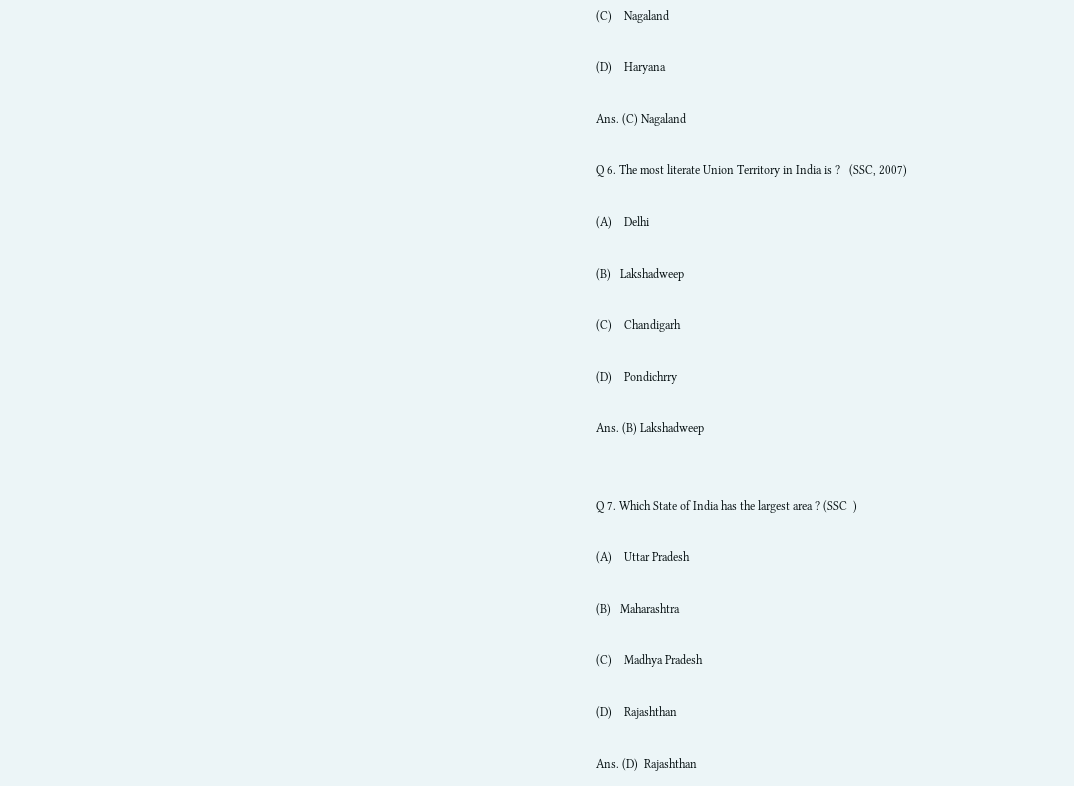(C)    Nagaland

(D)    Haryana

Ans. (C) Nagaland

Q 6. The most literate Union Territory in India is ?   (SSC, 2007)

(A)    Delhi

(B)   Lakshadweep

(C)    Chandigarh

(D)    Pondichrry

Ans. (B) Lakshadweep


Q 7. Which State of India has the largest area ? (SSC  )

(A)    Uttar Pradesh

(B)   Maharashtra

(C)    Madhya Pradesh

(D)    Rajashthan

Ans. (D)  Rajashthan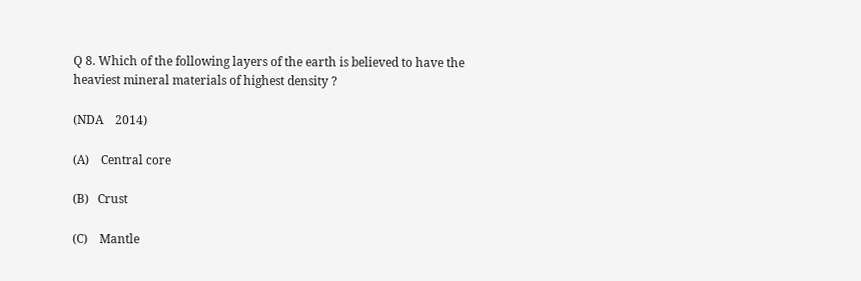Q 8. Which of the following layers of the earth is believed to have the heaviest mineral materials of highest density ?

(NDA    2014)

(A)    Central core

(B)   Crust

(C)    Mantle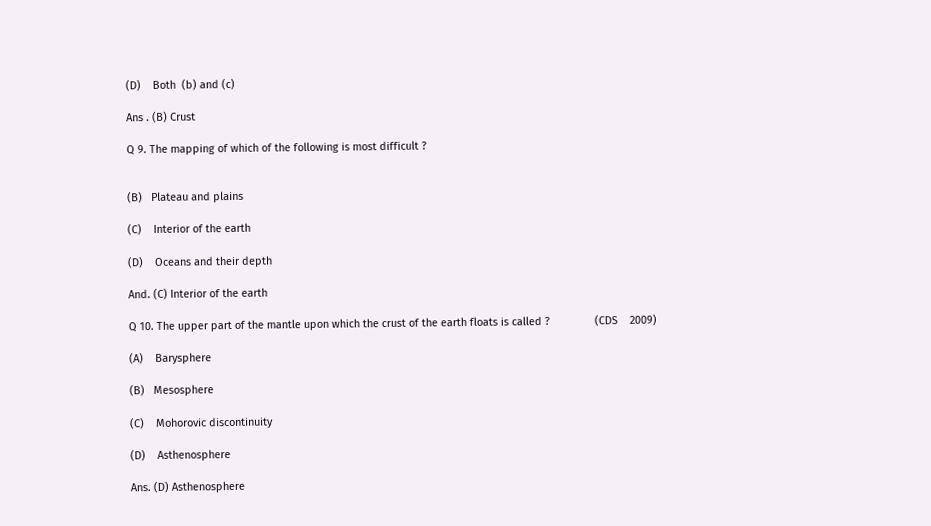(D)    Both  (b) and (c)

Ans . (B) Crust

Q 9. The mapping of which of the following is most difficult ?


(B)   Plateau and plains

(C)    Interior of the earth

(D)    Oceans and their depth

And. (C) Interior of the earth

Q 10. The upper part of the mantle upon which the crust of the earth floats is called ?               (CDS    2009)

(A)    Barysphere

(B)   Mesosphere

(C)    Mohorovic discontinuity

(D)    Asthenosphere

Ans. (D) Asthenosphere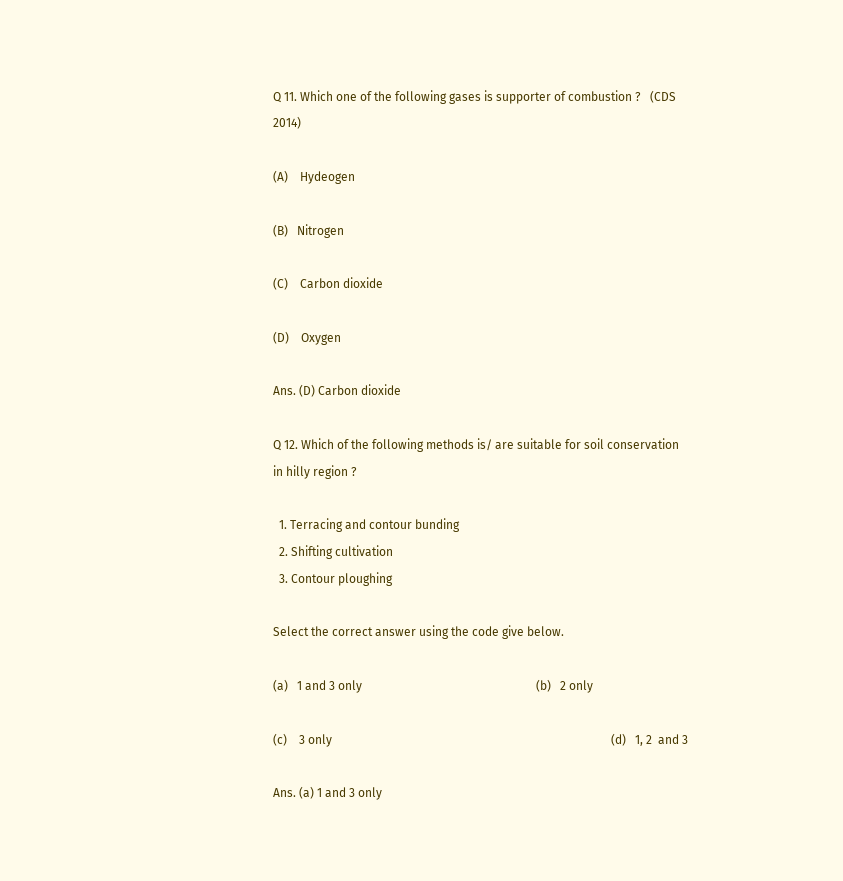Q 11. Which one of the following gases is supporter of combustion ?   (CDS   2014)

(A)    Hydeogen

(B)   Nitrogen

(C)    Carbon dioxide

(D)    Oxygen

Ans. (D) Carbon dioxide

Q 12. Which of the following methods is/ are suitable for soil conservation in hilly region ?

  1. Terracing and contour bunding
  2. Shifting cultivation
  3. Contour ploughing

Select the correct answer using the code give below.

(a)   1 and 3 only                                                          (b)   2 only

(c)    3 only                                                                                             (d)   1, 2  and 3

Ans. (a) 1 and 3 only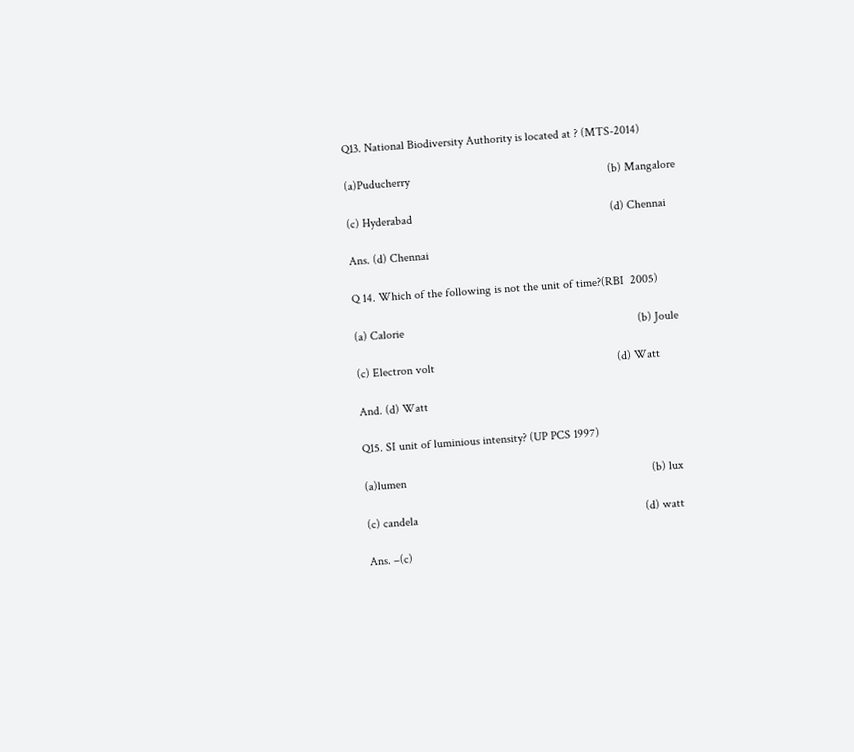Q13. National Biodiversity Authority is located at ? (MTS-2014)

(a)Puducherry                                                                  (b) Mangalore

(c) Hyderabad                                                                  (d) Chennai

Ans. (d) Chennai

Q 14. Which of the following is not the unit of time?(RBI  2005)

(a) Calorie                                                                              (b) Joule

(c) Electron volt                                                             (d) Watt

And. (d) Watt

Q15. SI unit of luminious intensity? (UP PCS 1997)

(a)lumen                                                                                  (b) lux

(c) candela                                                                            (d) watt

Ans. –(c)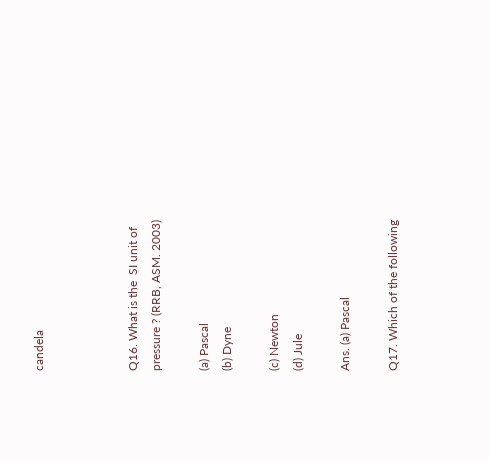candela



Q16. What is the  SI unit of pressure ? (RRB, ASM. 2003)

(a) Pascal                                                                                 (b) Dyne

(c) Newton                                                                            (d) Jule

Ans. (a) Pascal

Q17. Which of the following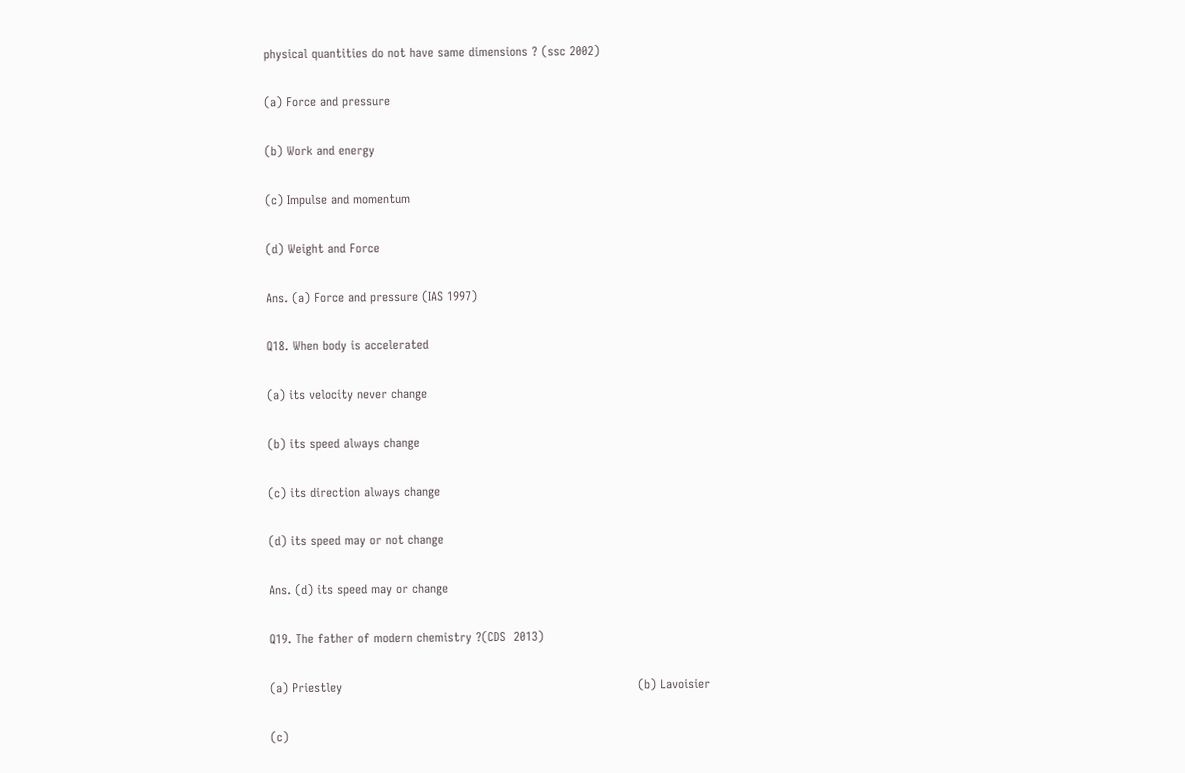physical quantities do not have same dimensions ? (ssc 2002)

(a) Force and pressure

(b) Work and energy

(c) Impulse and momentum

(d) Weight and Force

Ans. (a) Force and pressure (IAS 1997)

Q18. When body is accelerated

(a) its velocity never change

(b) its speed always change

(c) its direction always change

(d) its speed may or not change

Ans. (d) its speed may or change

Q19. The father of modern chemistry ?(CDS  2013)

(a) Priestley                                                                          (b) Lavoisier

(c)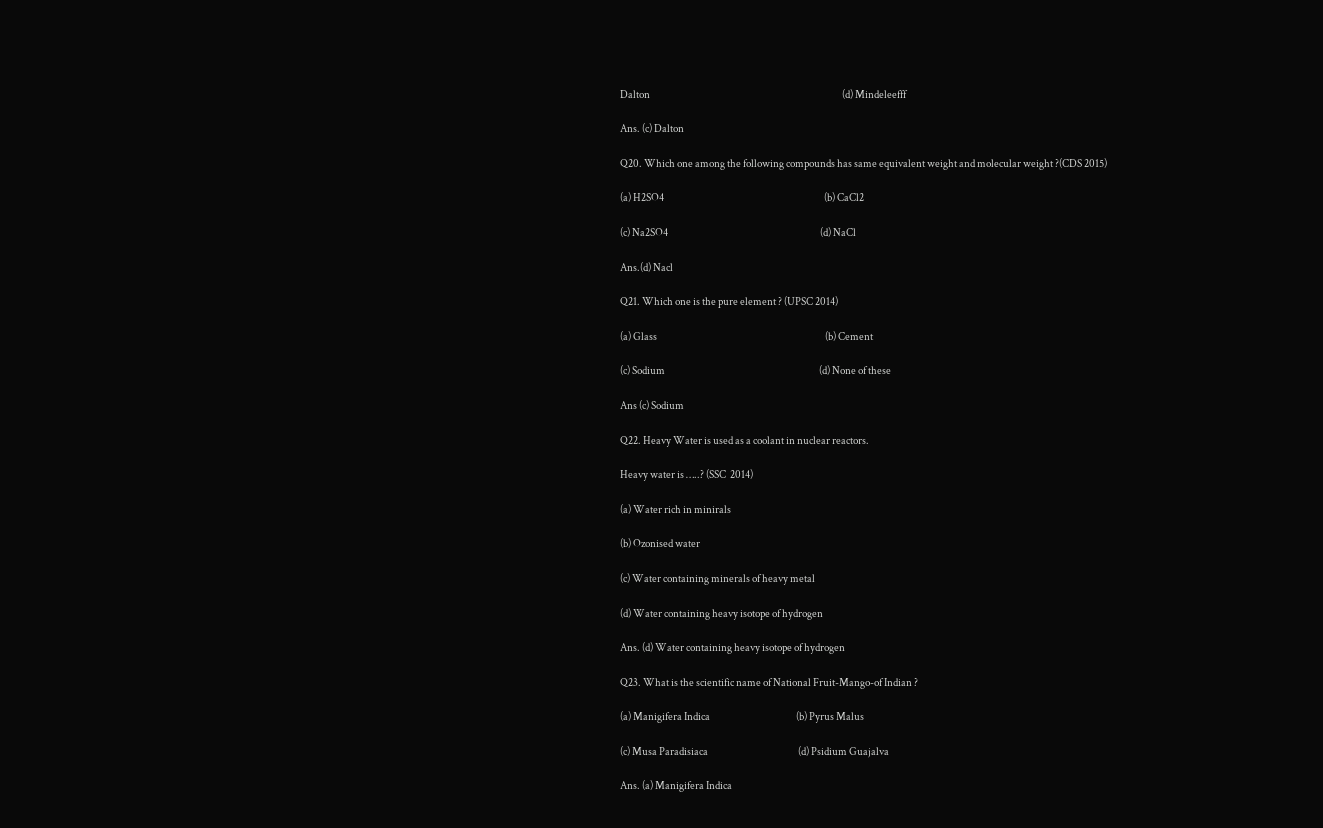Dalton                                                                                                (d) Mindeleefff

Ans. (c) Dalton

Q20. Which one among the following compounds has same equivalent weight and molecular weight ?(CDS 2015)

(a) H2SO4                                                                                (b) CaCl2

(c) Na2SO4                                                                            (d) NaCl

Ans.(d) Nacl

Q21. Which one is the pure element ? (UPSC 2014)

(a) Glass                                                                                    (b) Cement

(c) Sodium                                                                             (d) None of these

Ans (c) Sodium

Q22. Heavy Water is used as a coolant in nuclear reactors.

Heavy water is …..? (SSC  2014)

(a) Water rich in minirals

(b) Ozonised water

(c) Water containing minerals of heavy metal

(d) Water containing heavy isotope of hydrogen

Ans. (d) Water containing heavy isotope of hydrogen

Q23. What is the scientific name of National Fruit-Mango-of Indian ?

(a) Manigifera Indica                                           (b) Pyrus Malus

(c) Musa Paradisiaca                                             (d) Psidium Guajalva

Ans. (a) Manigifera Indica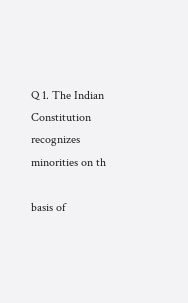Q 1. The Indian Constitution recognizes minorities on th

basis of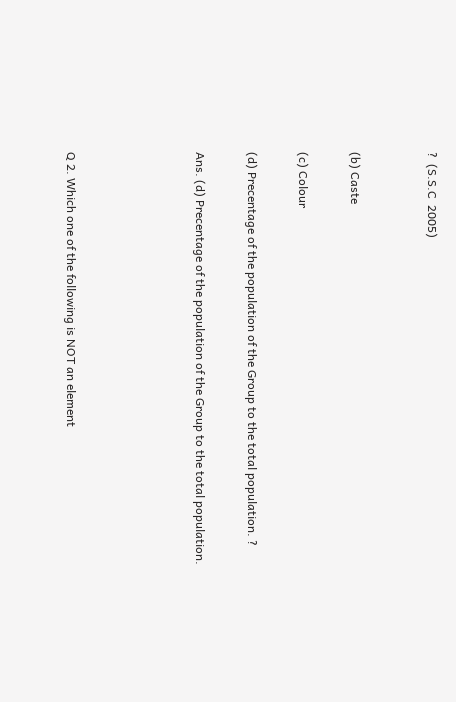?  (S.S.C  2005)


(b) Caste

(c) Colour

(d) Precentage of the population of the Group to the total population. ?

Ans. (d) Precentage of the population of the Group to the total population.




Q 2. Which one of the following is NOT an element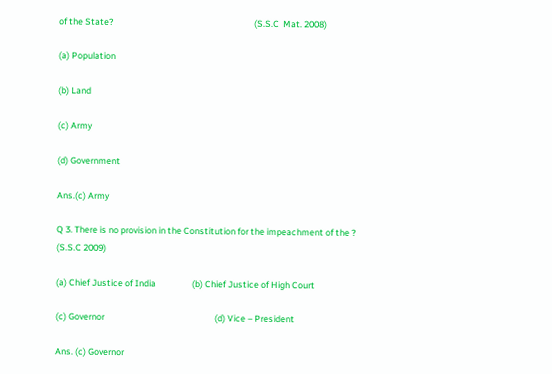of the State?                                                                      (S.S.C  Mat. 2008)

(a) Population

(b) Land

(c) Army

(d) Government

Ans.(c) Army

Q 3. There is no provision in the Constitution for the impeachment of the ?                               (S.S.C 2009)

(a) Chief Justice of India                  (b) Chief Justice of High Court

(c) Governor                                                       (d) Vice – President

Ans. (c) Governor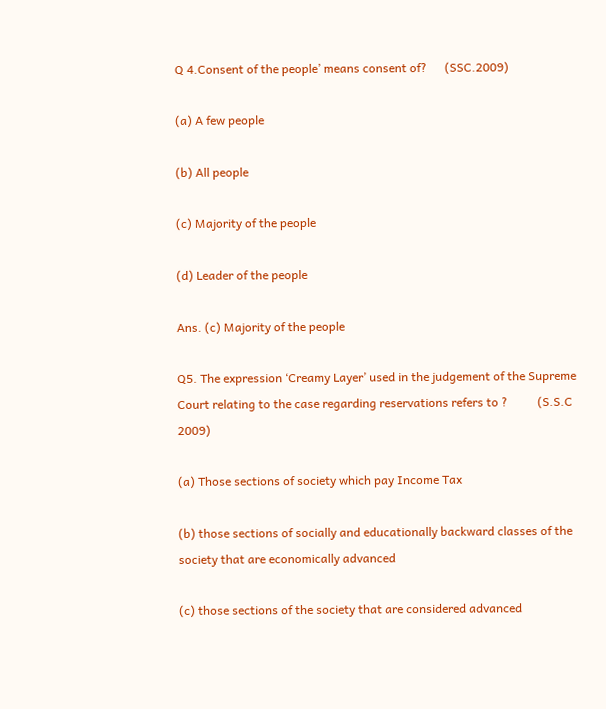Q 4.Consent of the people’ means consent of?      (SSC.2009)

(a) A few people

(b) All people

(c) Majority of the people

(d) Leader of the people

Ans. (c) Majority of the people

Q5. The expression ‘Creamy Layer’ used in the judgement of the Supreme Court relating to the case regarding reservations refers to ?          (S.S.C       2009)

(a) Those sections of society which pay Income Tax

(b) those sections of socially and educationally backward classes of the society that are economically advanced

(c) those sections of the society that are considered advanced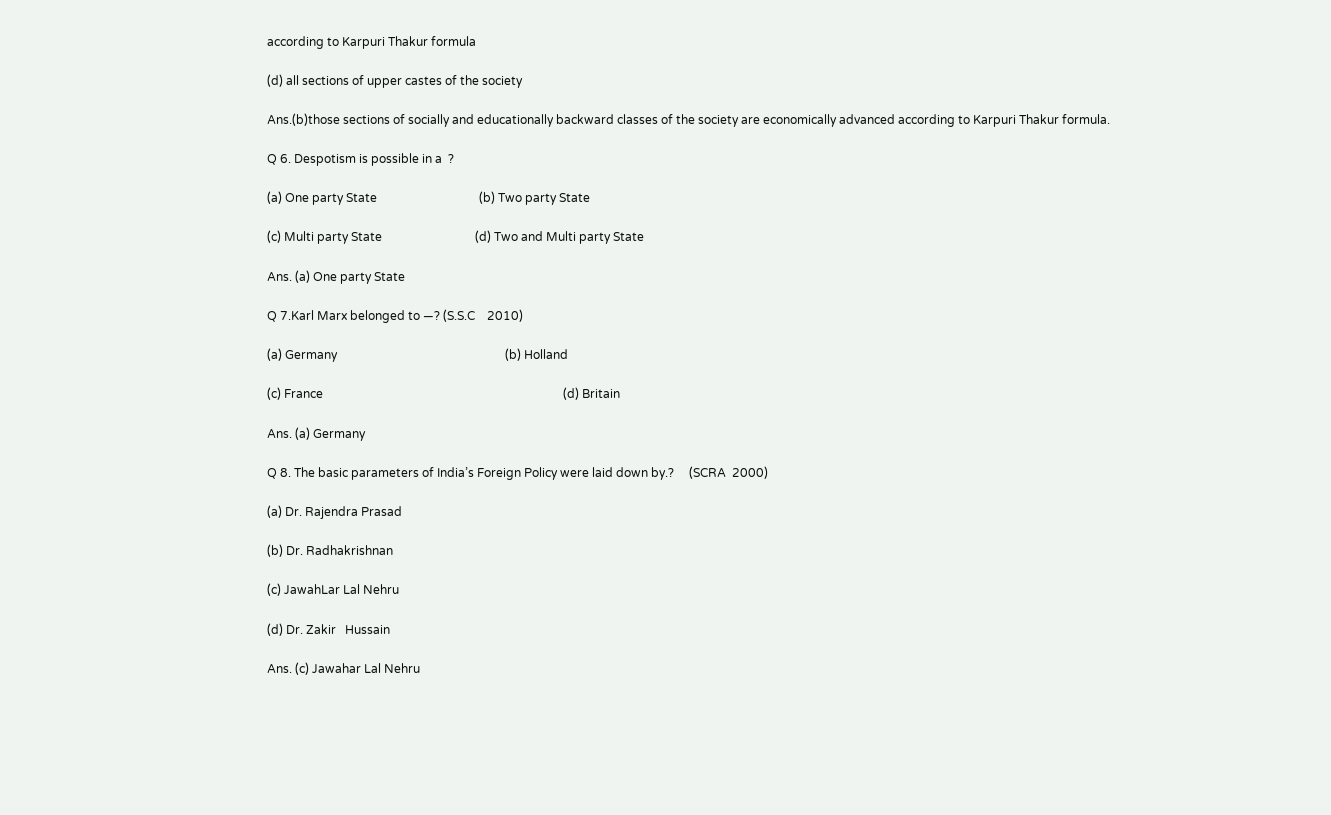according to Karpuri Thakur formula

(d) all sections of upper castes of the society

Ans.(b)those sections of socially and educationally backward classes of the society are economically advanced according to Karpuri Thakur formula.

Q 6. Despotism is possible in a  ?

(a) One party State                                  (b) Two party State

(c) Multi party State                               (d) Two and Multi party State

Ans. (a) One party State

Q 7.Karl Marx belonged to —? (S.S.C    2010)

(a) Germany                                                        (b) Holland

(c) France                                                                                (d) Britain

Ans. (a) Germany

Q 8. The basic parameters of India’s Foreign Policy were laid down by.?     (SCRA  2000)

(a) Dr. Rajendra Prasad

(b) Dr. Radhakrishnan

(c) JawahLar Lal Nehru

(d) Dr. Zakir   Hussain

Ans. (c) Jawahar Lal Nehru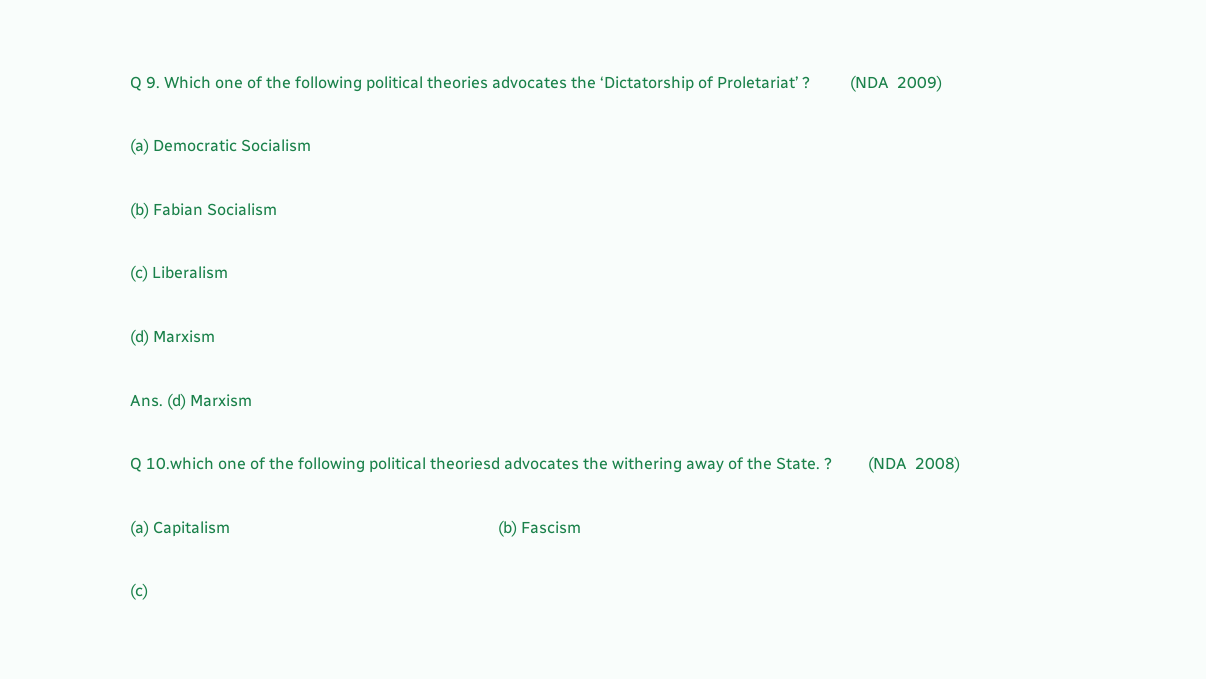Q 9. Which one of the following political theories advocates the ‘Dictatorship of Proletariat’ ?          (NDA  2009)

(a) Democratic Socialism

(b) Fabian Socialism

(c) Liberalism

(d) Marxism

Ans. (d) Marxism

Q 10.which one of the following political theoriesd advocates the withering away of the State. ?         (NDA  2008)

(a) Capitalism                                                                   (b) Fascism

(c)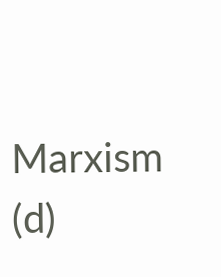Marxism                                                                          (d)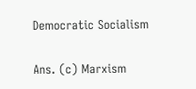Democratic Socialism

Ans. (c) Marxism